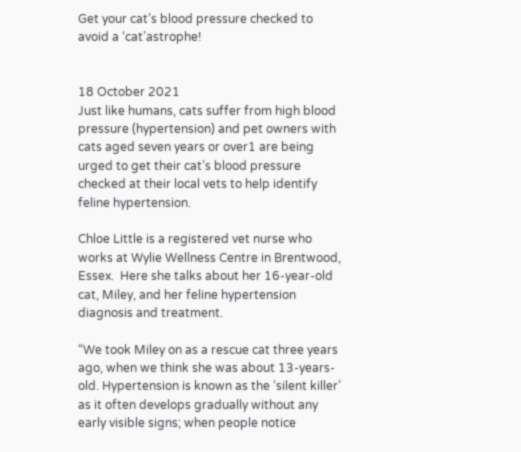Get your cat’s blood pressure checked to avoid a ‘cat’astrophe!


18 October 2021
Just like humans, cats suffer from high blood pressure (hypertension) and pet owners with cats aged seven years or over1 are being urged to get their cat’s blood pressure checked at their local vets to help identify feline hypertension.

Chloe Little is a registered vet nurse who works at Wylie Wellness Centre in Brentwood, Essex.  Here she talks about her 16-year-old cat, Miley, and her feline hypertension diagnosis and treatment.

“We took Miley on as a rescue cat three years ago, when we think she was about 13-years-old. Hypertension is known as the ‘silent killer’ as it often develops gradually without any early visible signs; when people notice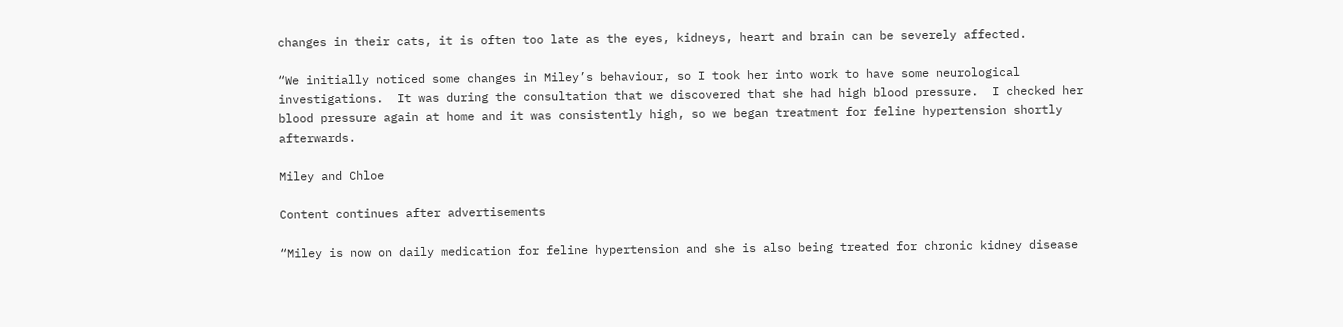changes in their cats, it is often too late as the eyes, kidneys, heart and brain can be severely affected.

“We initially noticed some changes in Miley’s behaviour, so I took her into work to have some neurological investigations.  It was during the consultation that we discovered that she had high blood pressure.  I checked her blood pressure again at home and it was consistently high, so we began treatment for feline hypertension shortly afterwards.

Miley and Chloe

Content continues after advertisements

“Miley is now on daily medication for feline hypertension and she is also being treated for chronic kidney disease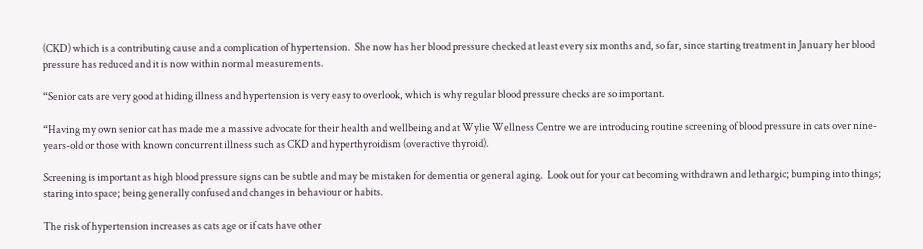(CKD) which is a contributing cause and a complication of hypertension.  She now has her blood pressure checked at least every six months and, so far, since starting treatment in January her blood pressure has reduced and it is now within normal measurements.

“Senior cats are very good at hiding illness and hypertension is very easy to overlook, which is why regular blood pressure checks are so important.

“Having my own senior cat has made me a massive advocate for their health and wellbeing and at Wylie Wellness Centre we are introducing routine screening of blood pressure in cats over nine-years-old or those with known concurrent illness such as CKD and hyperthyroidism (overactive thyroid).

Screening is important as high blood pressure signs can be subtle and may be mistaken for dementia or general aging.  Look out for your cat becoming withdrawn and lethargic; bumping into things; staring into space; being generally confused and changes in behaviour or habits.

The risk of hypertension increases as cats age or if cats have other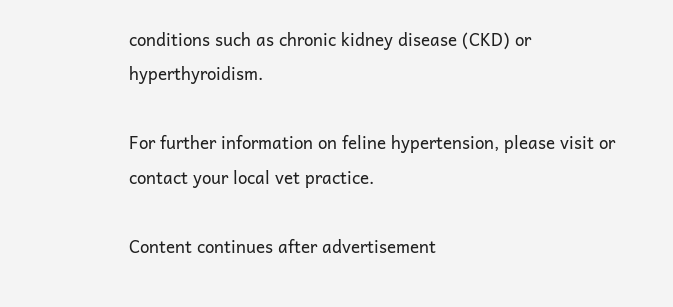conditions such as chronic kidney disease (CKD) or hyperthyroidism.

For further information on feline hypertension, please visit or contact your local vet practice.

Content continues after advertisement